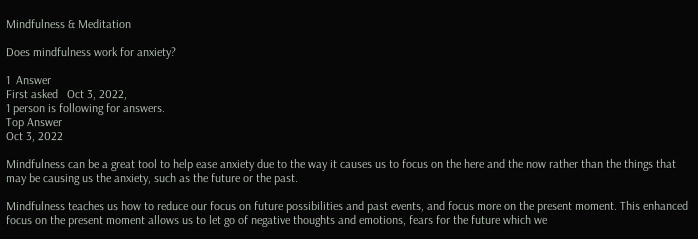Mindfulness & Meditation

Does mindfulness work for anxiety?

1  Answer
First asked   Oct 3, 2022,
1 person is following for answers.
Top Answer
Oct 3, 2022

Mindfulness can be a great tool to help ease anxiety due to the way it causes us to focus on the here and the now rather than the things that may be causing us the anxiety, such as the future or the past.

Mindfulness teaches us how to reduce our focus on future possibilities and past events, and focus more on the present moment. This enhanced focus on the present moment allows us to let go of negative thoughts and emotions, fears for the future which we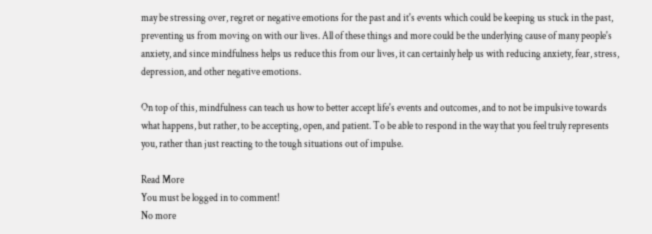may be stressing over, regret or negative emotions for the past and it's events which could be keeping us stuck in the past, preventing us from moving on with our lives. All of these things and more could be the underlying cause of many people's anxiety, and since mindfulness helps us reduce this from our lives, it can certainly help us with reducing anxiety, fear, stress, depression, and other negative emotions.

On top of this, mindfulness can teach us how to better accept life's events and outcomes, and to not be impulsive towards what happens, but rather, to be accepting, open, and patient. To be able to respond in the way that you feel truly represents you, rather than just reacting to the tough situations out of impulse.

Read More
You must be logged in to comment!
No more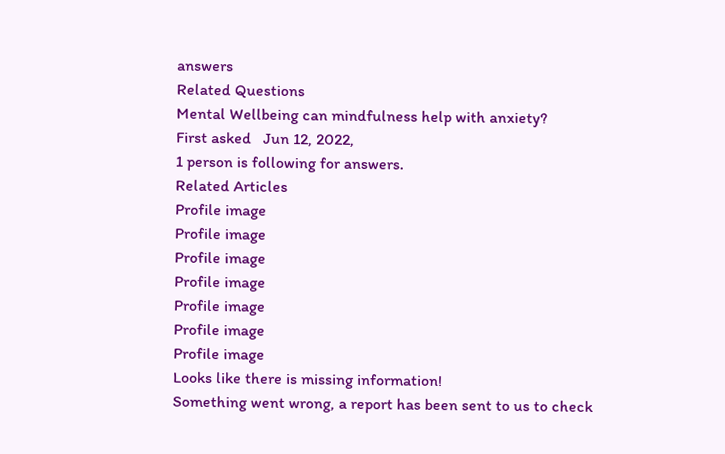answers
Related Questions
Mental Wellbeing can mindfulness help with anxiety?
First asked   Jun 12, 2022,
1 person is following for answers.
Related Articles
Profile image
Profile image
Profile image
Profile image
Profile image
Profile image
Profile image
Looks like there is missing information!
Something went wrong, a report has been sent to us to check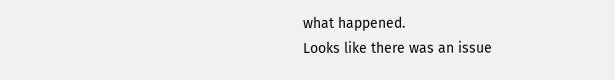what happened.
Looks like there was an issue